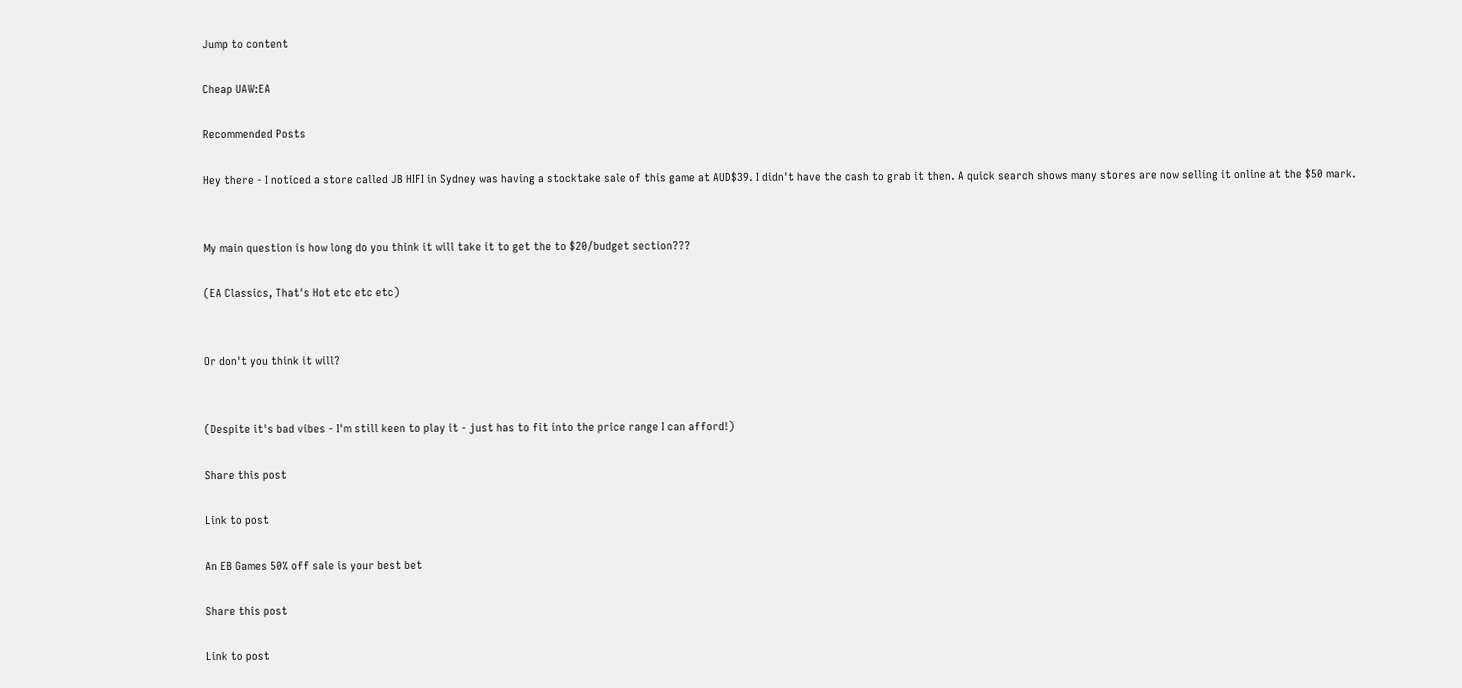Jump to content

Cheap UAW:EA

Recommended Posts

Hey there - I noticed a store called JB HIFI in Sydney was having a stocktake sale of this game at AUD$39. I didn't have the cash to grab it then. A quick search shows many stores are now selling it online at the $50 mark.


My main question is how long do you think it will take it to get the to $20/budget section???

(EA Classics, That's Hot etc etc etc)


Or don't you think it will?


(Despite it's bad vibes - I'm still keen to play it - just has to fit into the price range I can afford!)

Share this post

Link to post

An EB Games 50% off sale is your best bet

Share this post

Link to post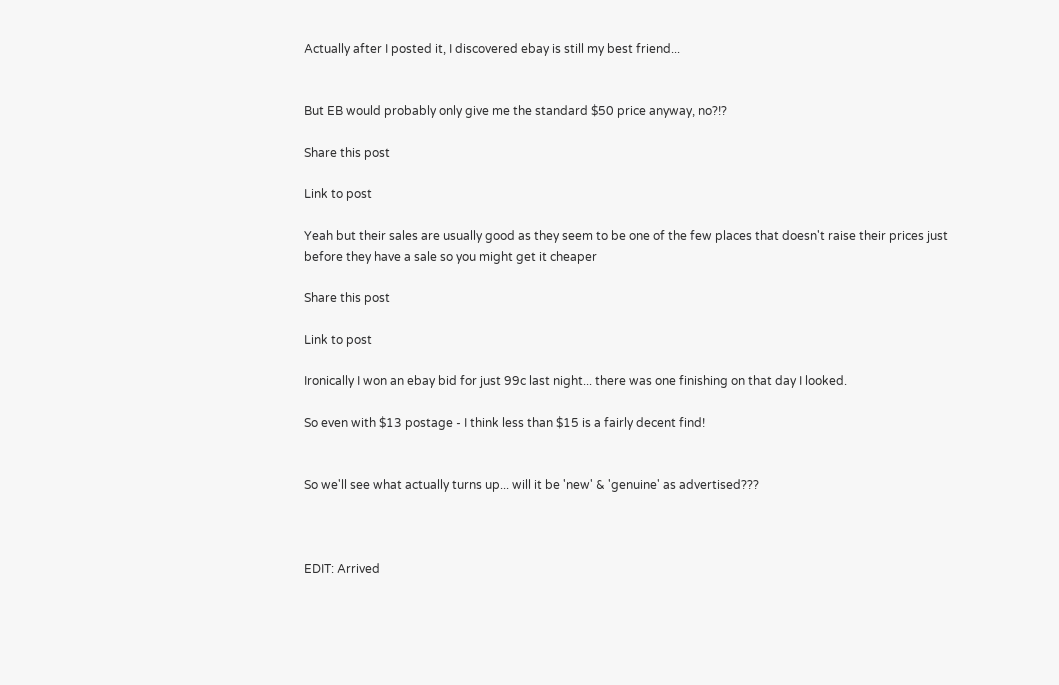Actually after I posted it, I discovered ebay is still my best friend...


But EB would probably only give me the standard $50 price anyway, no?!?

Share this post

Link to post

Yeah but their sales are usually good as they seem to be one of the few places that doesn't raise their prices just before they have a sale so you might get it cheaper

Share this post

Link to post

Ironically I won an ebay bid for just 99c last night... there was one finishing on that day I looked.

So even with $13 postage - I think less than $15 is a fairly decent find!


So we'll see what actually turns up... will it be 'new' & 'genuine' as advertised???



EDIT: Arrived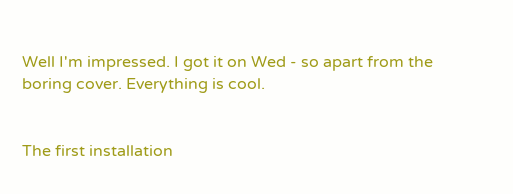Well I'm impressed. I got it on Wed - so apart from the boring cover. Everything is cool.


The first installation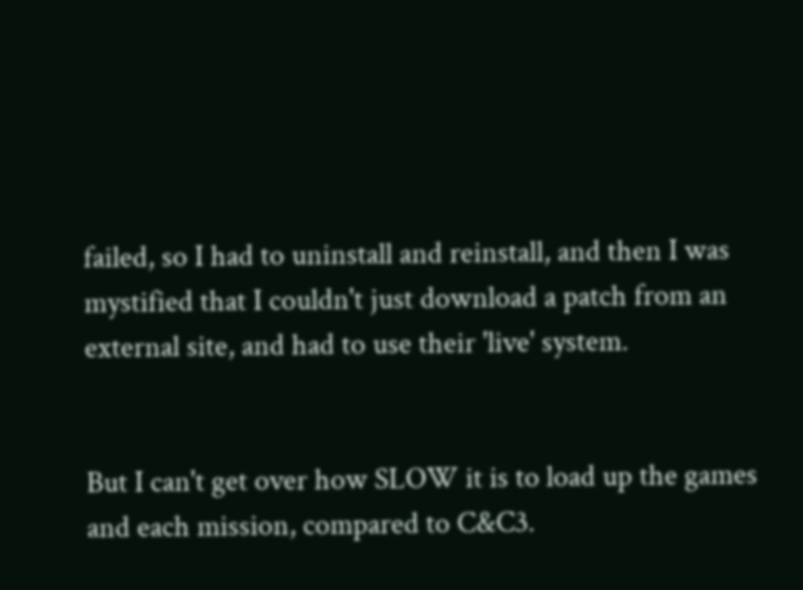failed, so I had to uninstall and reinstall, and then I was mystified that I couldn't just download a patch from an external site, and had to use their 'live' system.


But I can't get over how SLOW it is to load up the games and each mission, compared to C&C3.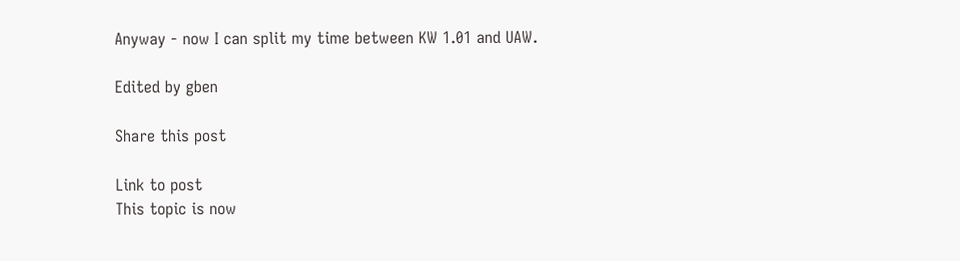Anyway - now I can split my time between KW 1.01 and UAW.

Edited by gben

Share this post

Link to post
This topic is now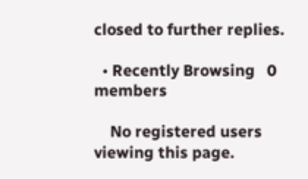closed to further replies.

  • Recently Browsing   0 members

    No registered users viewing this page.